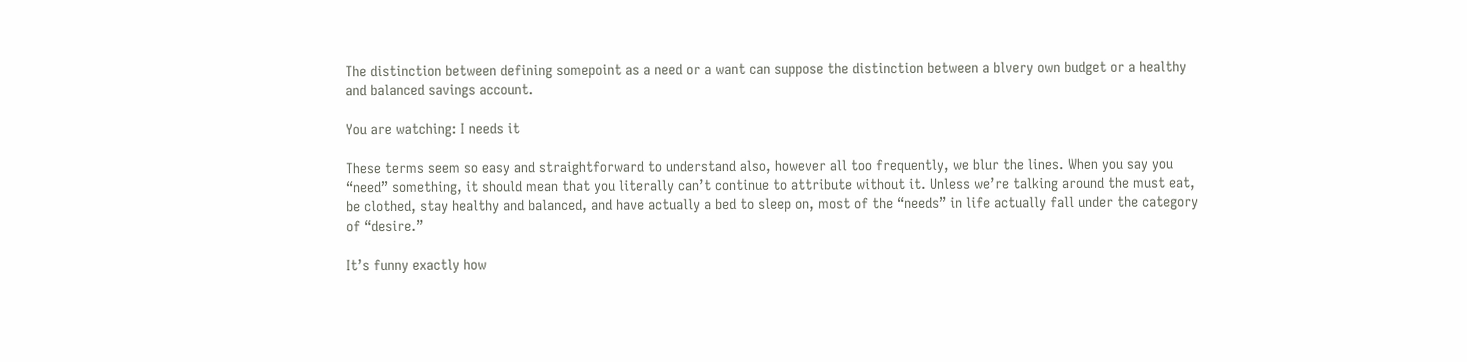The distinction between defining somepoint as a need or a want can suppose the distinction between a blvery own budget or a healthy and balanced savings account.

You are watching: I needs it

These terms seem so easy and straightforward to understand also, however all too frequently, we blur the lines. When you say you “need” something, it should mean that you literally can’t continue to attribute without it. Unless we’re talking around the must eat, be clothed, stay healthy and balanced, and have actually a bed to sleep on, most of the “needs” in life actually fall under the category of “desire.”

It’s funny exactly how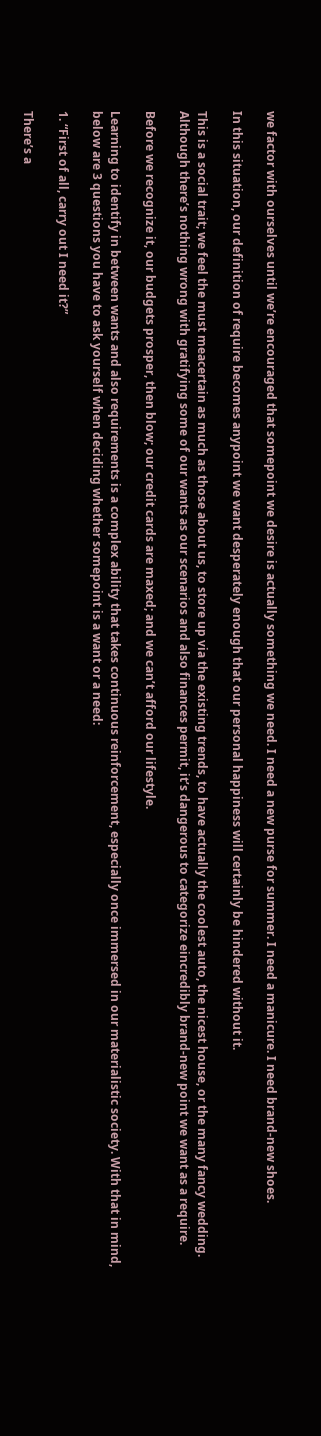we factor with ourselves until we’re encouraged that somepoint we desire is actually something we need. I need a new purse for summer. I need a manicure. I need brand-new shoes.

In this situation, our definition of require becomes anypoint we want desperately enough that our personal happiness will certainly be hindered without it.

This is a social trait; we feel the must meacertain as much as those about us, to store up via the existing trends, to have actually the coolest auto, the nicest house, or the many fancy wedding. Although there’s nothing wrong with gratifying some of our wants as our scenarios and also finances permit, it’s dangerous to categorize eincredibly brand-new point we want as a require.

Before we recognize it, our budgets prosper, then blow; our credit cards are maxed; and we can’t afford our lifestyle.

Learning to identify in between wants and also requirements is a complex ability that takes continuous reinforcement, especially once immersed in our materialistic society. With that in mind, below are 3 questions you have to ask yourself when deciding whether somepoint is a want or a need:

1. “First of all, carry out I need it?”

There’s a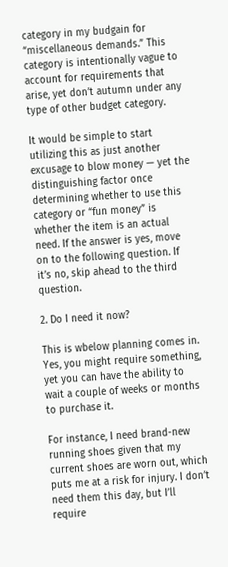category in my budgain for “miscellaneous demands.” This category is intentionally vague to account for requirements that arise, yet don’t autumn under any type of other budget category.

It would be simple to start utilizing this as just another excusage to blow money — yet the distinguishing factor once determining whether to use this category or “fun money” is whether the item is an actual need. If the answer is yes, move on to the following question. If it’s no, skip ahead to the third question.

2. Do I need it now?

This is wbelow planning comes in. Yes, you might require something, yet you can have the ability to wait a couple of weeks or months to purchase it.

For instance, I need brand-new running shoes given that my current shoes are worn out, which puts me at a risk for injury. I don’t need them this day, but I’ll require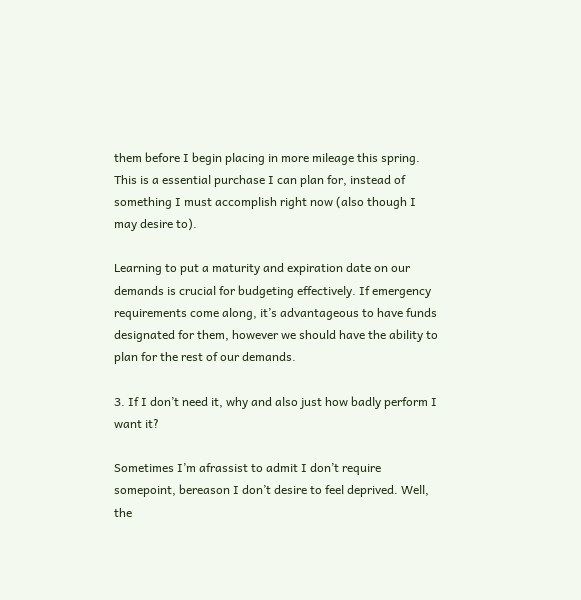them before I begin placing in more mileage this spring. This is a essential purchase I can plan for, instead of something I must accomplish right now (also though I may desire to).

Learning to put a maturity and expiration date on our demands is crucial for budgeting effectively. If emergency requirements come along, it’s advantageous to have funds designated for them, however we should have the ability to plan for the rest of our demands.

3. If I don’t need it, why and also just how badly perform I want it?

Sometimes I’m afrassist to admit I don’t require somepoint, bereason I don’t desire to feel deprived. Well, the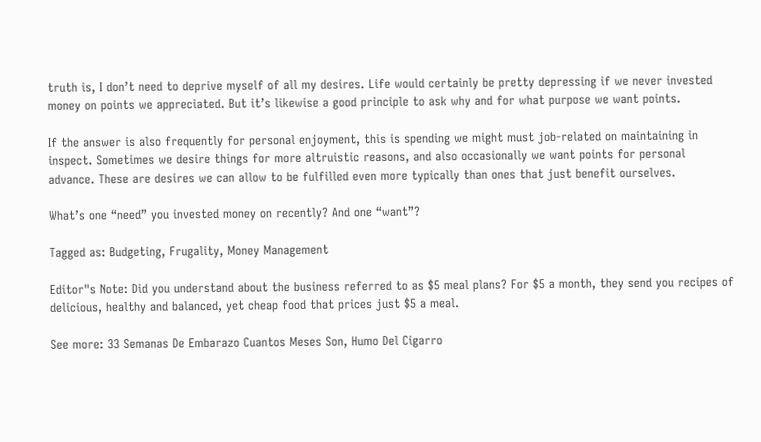truth is, I don’t need to deprive myself of all my desires. Life would certainly be pretty depressing if we never invested money on points we appreciated. But it’s likewise a good principle to ask why and for what purpose we want points.

If the answer is also frequently for personal enjoyment, this is spending we might must job-related on maintaining in inspect. Sometimes we desire things for more altruistic reasons, and also occasionally we want points for personal advance. These are desires we can allow to be fulfilled even more typically than ones that just benefit ourselves.

What’s one “need” you invested money on recently? And one “want”?

Tagged as: Budgeting, Frugality, Money Management

Editor"s Note: Did you understand about the business referred to as $5 meal plans? For $5 a month, they send you recipes of delicious, healthy and balanced, yet cheap food that prices just $5 a meal.

See more: 33 Semanas De Embarazo Cuantos Meses Son, Humo Del Cigarro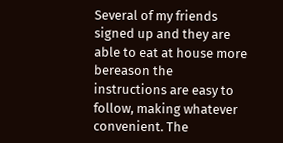Several of my friends signed up and they are able to eat at house more bereason the instructions are easy to follow, making whatever convenient. The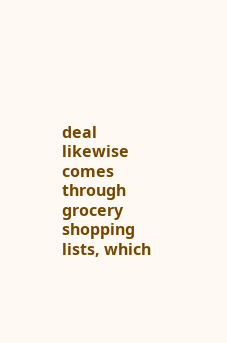deal likewise comes through grocery shopping lists, which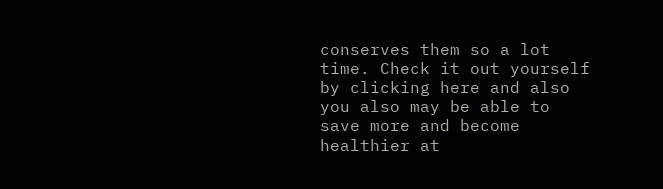conserves them so a lot time. Check it out yourself by clicking here and also you also may be able to save more and become healthier at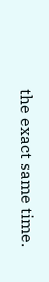the exact same time.